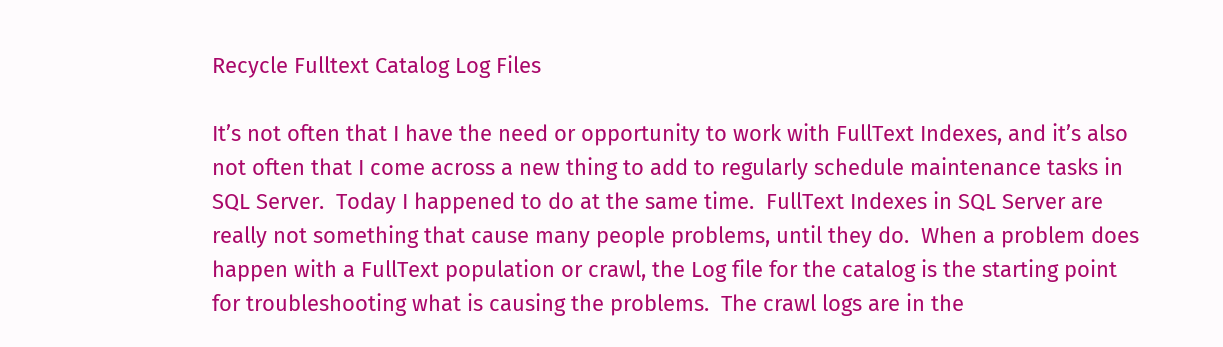Recycle Fulltext Catalog Log Files

It’s not often that I have the need or opportunity to work with FullText Indexes, and it’s also not often that I come across a new thing to add to regularly schedule maintenance tasks in SQL Server.  Today I happened to do at the same time.  FullText Indexes in SQL Server are really not something that cause many people problems, until they do.  When a problem does happen with a FullText population or crawl, the Log file for the catalog is the starting point for troubleshooting what is causing the problems.  The crawl logs are in the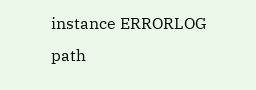instance ERRORLOG path